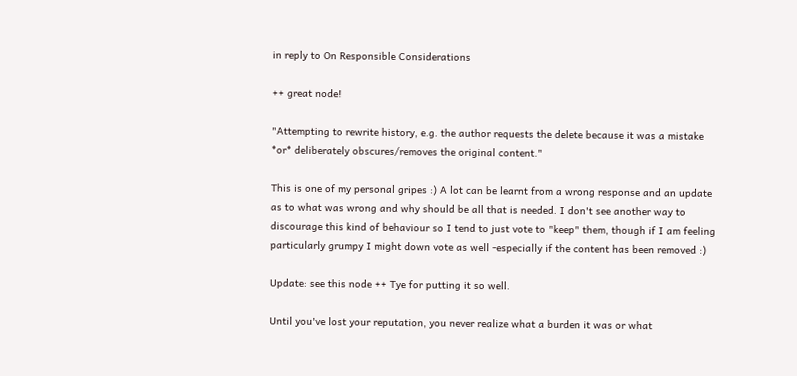in reply to On Responsible Considerations

++ great node!

"Attempting to rewrite history, e.g. the author requests the delete because it was a mistake *or* deliberately obscures/removes the original content."

This is one of my personal gripes :) A lot can be learnt from a wrong response and an update as to what was wrong and why should be all that is needed. I don't see another way to discourage this kind of behaviour so I tend to just vote to "keep" them, though if I am feeling particularly grumpy I might down vote as well -especially if the content has been removed :)

Update: see this node ++ Tye for putting it so well.

Until you've lost your reputation, you never realize what a burden it was or what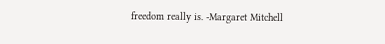freedom really is. -Margaret Mitchell